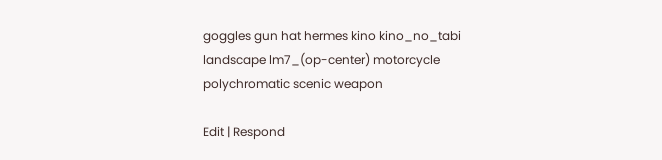goggles gun hat hermes kino kino_no_tabi landscape lm7_(op-center) motorcycle polychromatic scenic weapon

Edit | Respond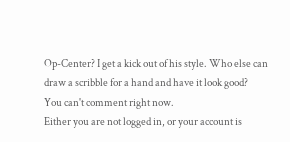Op-Center? I get a kick out of his style. Who else can draw a scribble for a hand and have it look good?
You can't comment right now.
Either you are not logged in, or your account is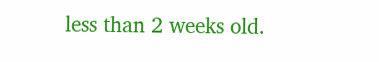less than 2 weeks old.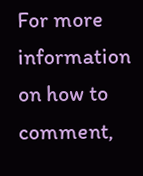For more information on how to comment,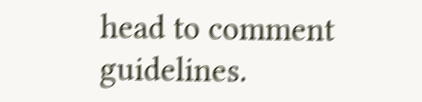head to comment guidelines.